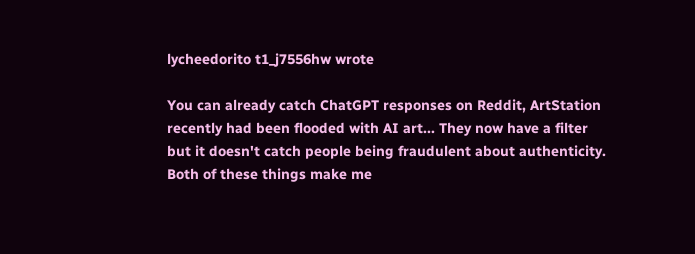lycheedorito t1_j7556hw wrote

You can already catch ChatGPT responses on Reddit, ArtStation recently had been flooded with AI art... They now have a filter but it doesn't catch people being fraudulent about authenticity. Both of these things make me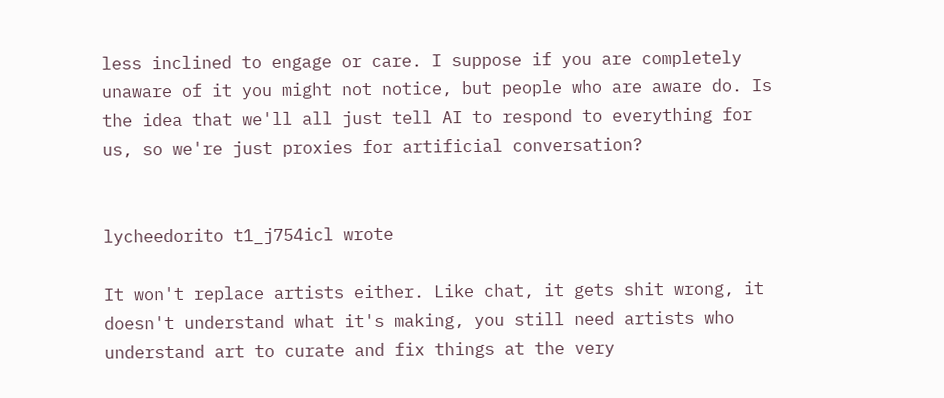less inclined to engage or care. I suppose if you are completely unaware of it you might not notice, but people who are aware do. Is the idea that we'll all just tell AI to respond to everything for us, so we're just proxies for artificial conversation?


lycheedorito t1_j754icl wrote

It won't replace artists either. Like chat, it gets shit wrong, it doesn't understand what it's making, you still need artists who understand art to curate and fix things at the very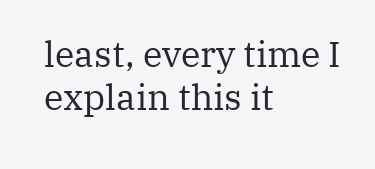least, every time I explain this it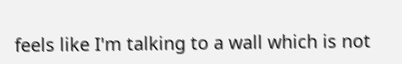feels like I'm talking to a wall which is not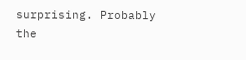surprising. Probably the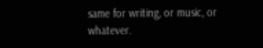same for writing, or music, or whatever.